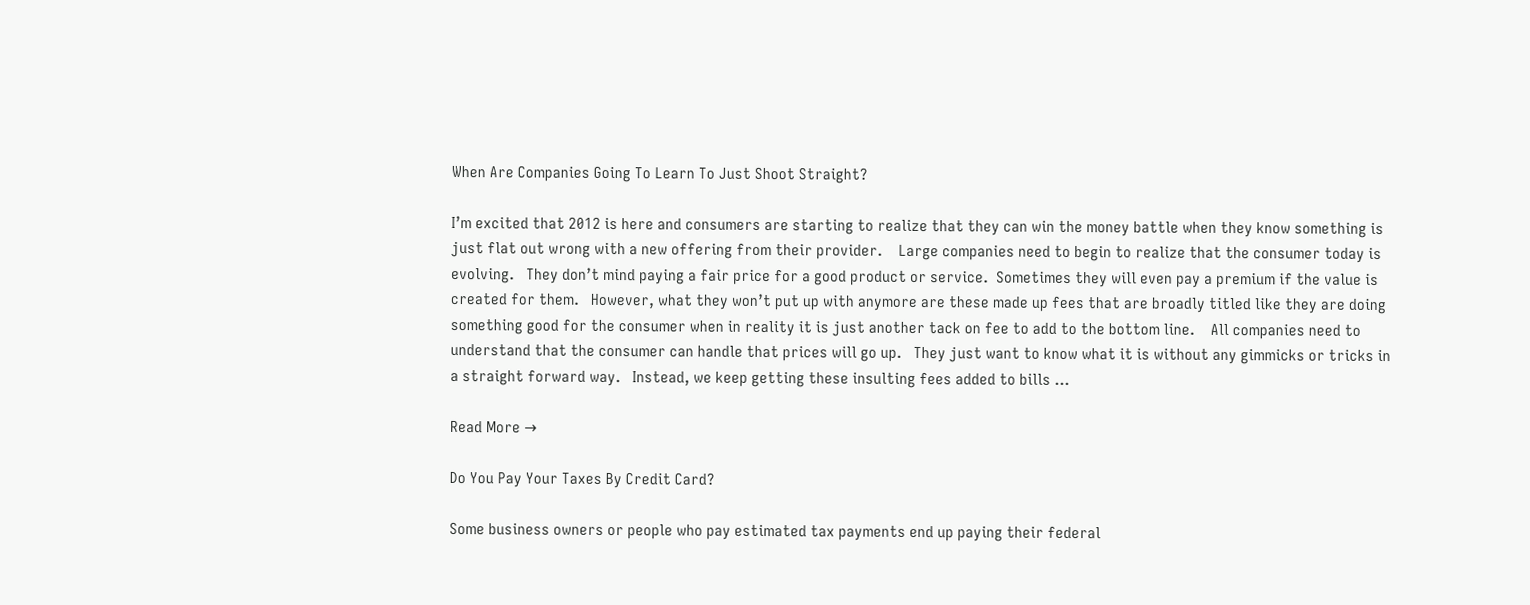When Are Companies Going To Learn To Just Shoot Straight?

I’m excited that 2012 is here and consumers are starting to realize that they can win the money battle when they know something is just flat out wrong with a new offering from their provider.    Large companies need to begin to realize that the consumer today is evolving.   They don’t mind paying a fair price for a good product or service.  Sometimes they will even pay a premium if the value is created for them.   However, what they won’t put up with anymore are these made up fees that are broadly titled like they are doing something good for the consumer when in reality it is just another tack on fee to add to the bottom line.    All companies need to understand that the consumer can handle that prices will go up.   They just want to know what it is without any gimmicks or tricks in a straight forward way.   Instead, we keep getting these insulting fees added to bills ...

Read More →

Do You Pay Your Taxes By Credit Card?

Some business owners or people who pay estimated tax payments end up paying their federal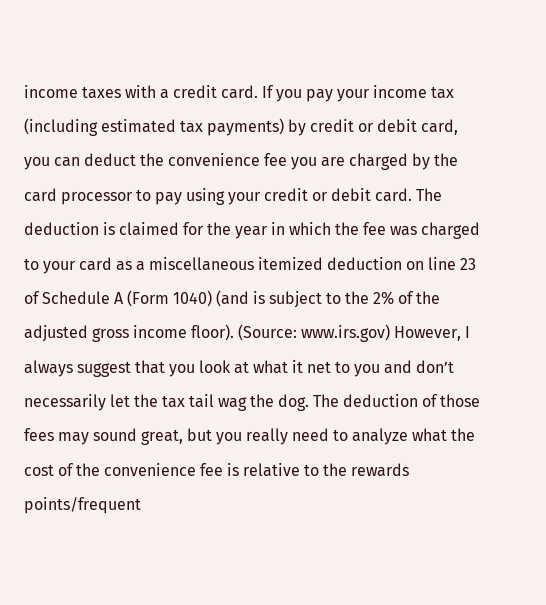income taxes with a credit card. If you pay your income tax (including estimated tax payments) by credit or debit card, you can deduct the convenience fee you are charged by the card processor to pay using your credit or debit card. The deduction is claimed for the year in which the fee was charged to your card as a miscellaneous itemized deduction on line 23 of Schedule A (Form 1040) (and is subject to the 2% of the adjusted gross income floor). (Source: www.irs.gov) However, I always suggest that you look at what it net to you and don’t necessarily let the tax tail wag the dog. The deduction of those fees may sound great, but you really need to analyze what the cost of the convenience fee is relative to the rewards points/frequent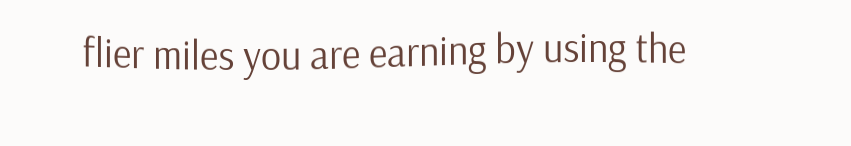flier miles you are earning by using the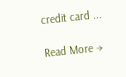credit card ...

Read More →